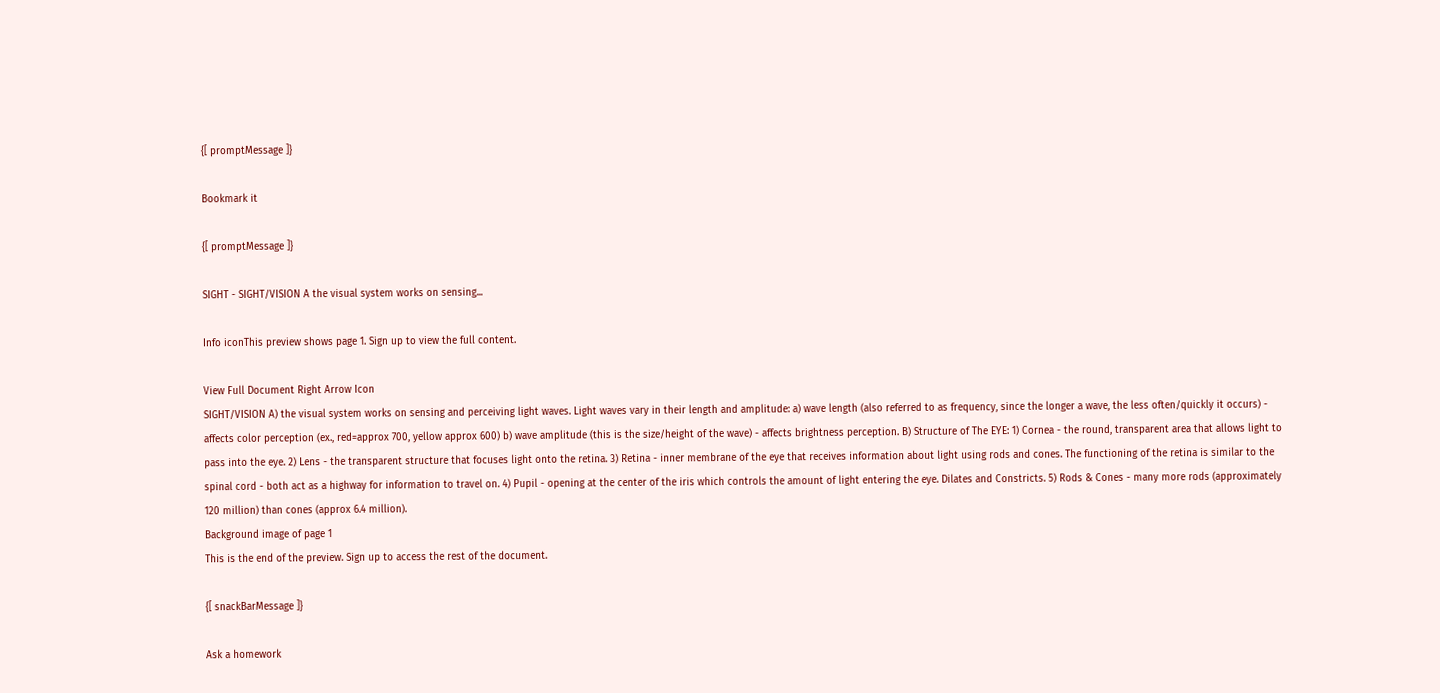{[ promptMessage ]}

Bookmark it

{[ promptMessage ]}

SIGHT - SIGHT/VISION A the visual system works on sensing...

Info iconThis preview shows page 1. Sign up to view the full content.

View Full Document Right Arrow Icon
SIGHT/VISION A) the visual system works on sensing and perceiving light waves. Light waves vary in their length and amplitude: a) wave length (also referred to as frequency, since the longer a wave, the less often/quickly it occurs) - affects color perception (ex., red=approx 700, yellow approx 600) b) wave amplitude (this is the size/height of the wave) - affects brightness perception. B) Structure of The EYE: 1) Cornea - the round, transparent area that allows light to pass into the eye. 2) Lens - the transparent structure that focuses light onto the retina. 3) Retina - inner membrane of the eye that receives information about light using rods and cones. The functioning of the retina is similar to the spinal cord - both act as a highway for information to travel on. 4) Pupil - opening at the center of the iris which controls the amount of light entering the eye. Dilates and Constricts. 5) Rods & Cones - many more rods (approximately 120 million) than cones (approx 6.4 million).
Background image of page 1
This is the end of the preview. Sign up to access the rest of the document.

{[ snackBarMessage ]}

Ask a homework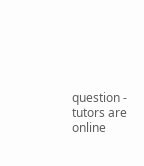question - tutors are online